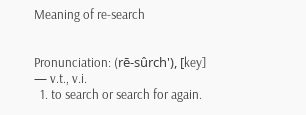Meaning of re-search


Pronunciation: (rē-sûrch'), [key]
— v.t., v.i.
  1. to search or search for again.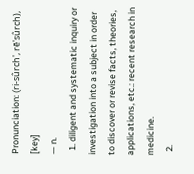Pronunciation: (ri-sûrch', rē'sûrch), [key]
— n.
  1. diligent and systematic inquiry or investigation into a subject in order to discover or revise facts, theories, applications, etc.: recent research in medicine.
  2.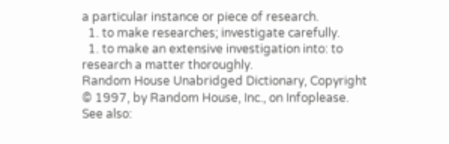a particular instance or piece of research.
  1. to make researches; investigate carefully.
  1. to make an extensive investigation into: to research a matter thoroughly.
Random House Unabridged Dictionary, Copyright © 1997, by Random House, Inc., on Infoplease.
See also: